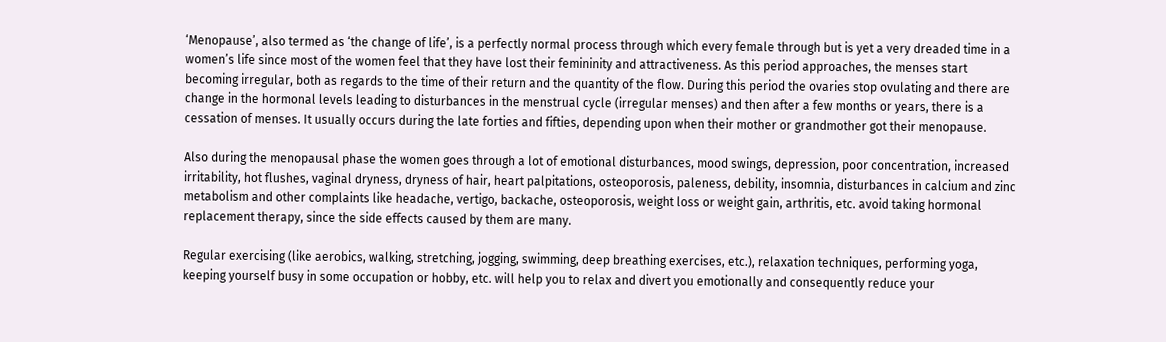‘Menopause’, also termed as ‘the change of life’, is a perfectly normal process through which every female through but is yet a very dreaded time in a women’s life since most of the women feel that they have lost their femininity and attractiveness. As this period approaches, the menses start becoming irregular, both as regards to the time of their return and the quantity of the flow. During this period the ovaries stop ovulating and there are change in the hormonal levels leading to disturbances in the menstrual cycle (irregular menses) and then after a few months or years, there is a cessation of menses. It usually occurs during the late forties and fifties, depending upon when their mother or grandmother got their menopause.

Also during the menopausal phase the women goes through a lot of emotional disturbances, mood swings, depression, poor concentration, increased irritability, hot flushes, vaginal dryness, dryness of hair, heart palpitations, osteoporosis, paleness, debility, insomnia, disturbances in calcium and zinc metabolism and other complaints like headache, vertigo, backache, osteoporosis, weight loss or weight gain, arthritis, etc. avoid taking hormonal replacement therapy, since the side effects caused by them are many.

Regular exercising (like aerobics, walking, stretching, jogging, swimming, deep breathing exercises, etc.), relaxation techniques, performing yoga, keeping yourself busy in some occupation or hobby, etc. will help you to relax and divert you emotionally and consequently reduce your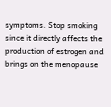symptoms. Stop smoking since it directly affects the production of estrogen and brings on the menopause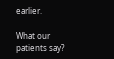earlier.

What our patients say?